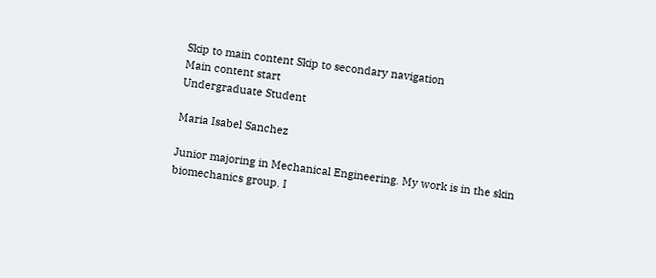Skip to main content Skip to secondary navigation
Main content start
Undergraduate Student

Maria Isabel Sanchez

Junior majoring in Mechanical Engineering. My work is in the skin biomechanics group. I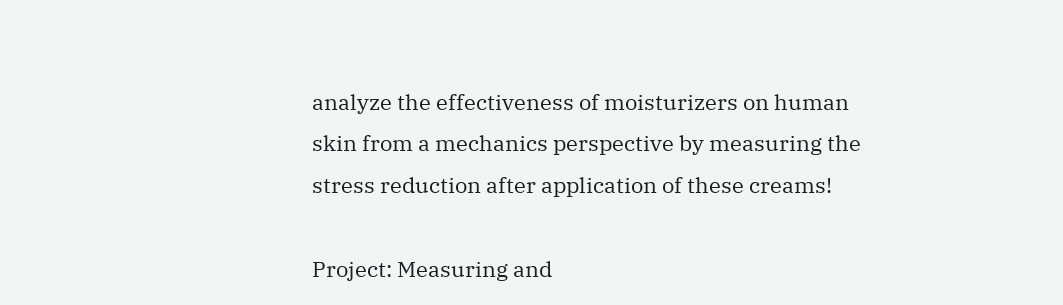analyze the effectiveness of moisturizers on human skin from a mechanics perspective by measuring the stress reduction after application of these creams!

Project: Measuring and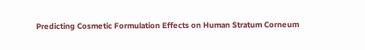Predicting Cosmetic Formulation Effects on Human Stratum Corneum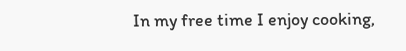In my free time I enjoy cooking,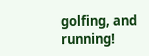golfing, and running!